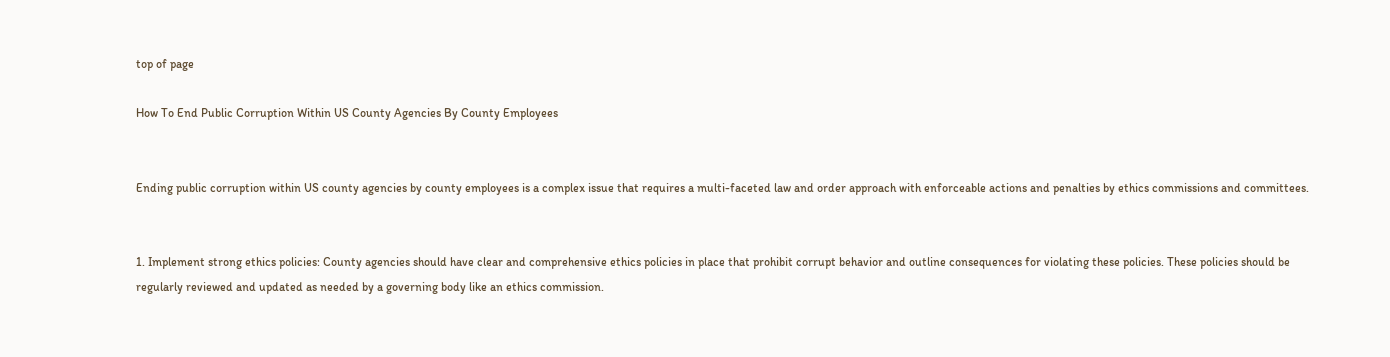top of page

How To End Public Corruption Within US County Agencies By County Employees


Ending public corruption within US county agencies by county employees is a complex issue that requires a multi-faceted law and order approach with enforceable actions and penalties by ethics commissions and committees.


1. Implement strong ethics policies: County agencies should have clear and comprehensive ethics policies in place that prohibit corrupt behavior and outline consequences for violating these policies. These policies should be regularly reviewed and updated as needed by a governing body like an ethics commission.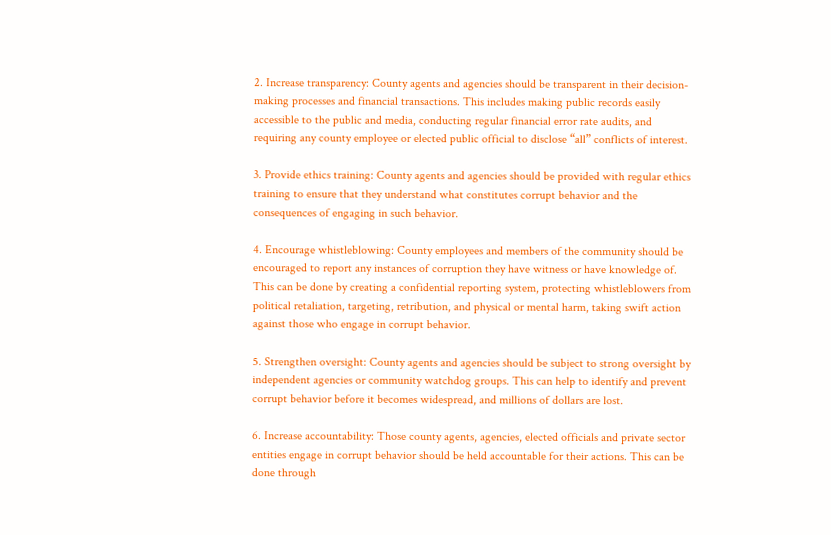2. Increase transparency: County agents and agencies should be transparent in their decision-making processes and financial transactions. This includes making public records easily accessible to the public and media, conducting regular financial error rate audits, and requiring any county employee or elected public official to disclose “all” conflicts of interest.

3. Provide ethics training: County agents and agencies should be provided with regular ethics training to ensure that they understand what constitutes corrupt behavior and the consequences of engaging in such behavior.

4. Encourage whistleblowing: County employees and members of the community should be encouraged to report any instances of corruption they have witness or have knowledge of. This can be done by creating a confidential reporting system, protecting whistleblowers from political retaliation, targeting, retribution, and physical or mental harm, taking swift action against those who engage in corrupt behavior.

5. Strengthen oversight: County agents and agencies should be subject to strong oversight by independent agencies or community watchdog groups. This can help to identify and prevent corrupt behavior before it becomes widespread, and millions of dollars are lost.

6. Increase accountability: Those county agents, agencies, elected officials and private sector entities engage in corrupt behavior should be held accountable for their actions. This can be done through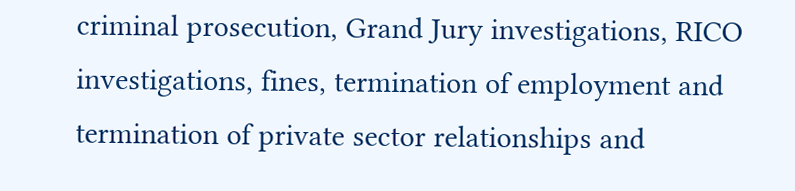criminal prosecution, Grand Jury investigations, RICO investigations, fines, termination of employment and termination of private sector relationships and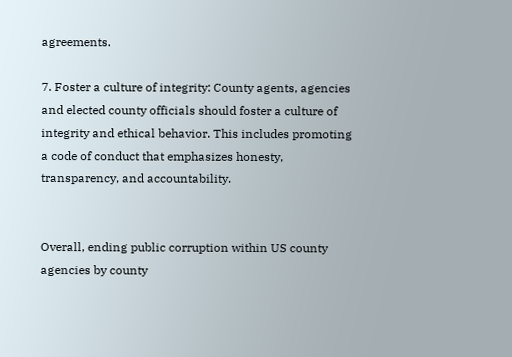agreements.

7. Foster a culture of integrity: County agents, agencies and elected county officials should foster a culture of integrity and ethical behavior. This includes promoting a code of conduct that emphasizes honesty, transparency, and accountability.


Overall, ending public corruption within US county agencies by county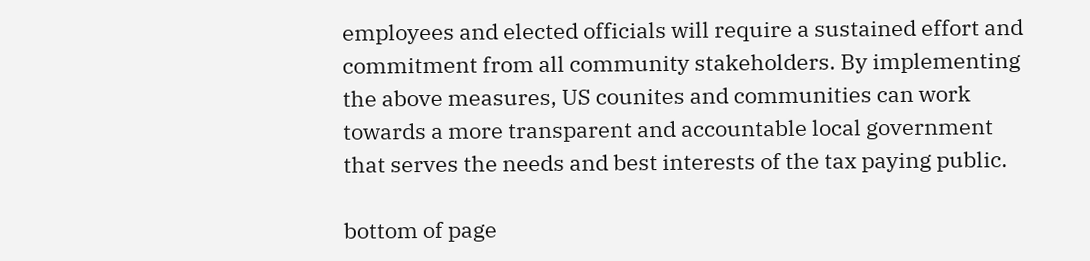employees and elected officials will require a sustained effort and commitment from all community stakeholders. By implementing the above measures, US counites and communities can work towards a more transparent and accountable local government that serves the needs and best interests of the tax paying public.

bottom of page